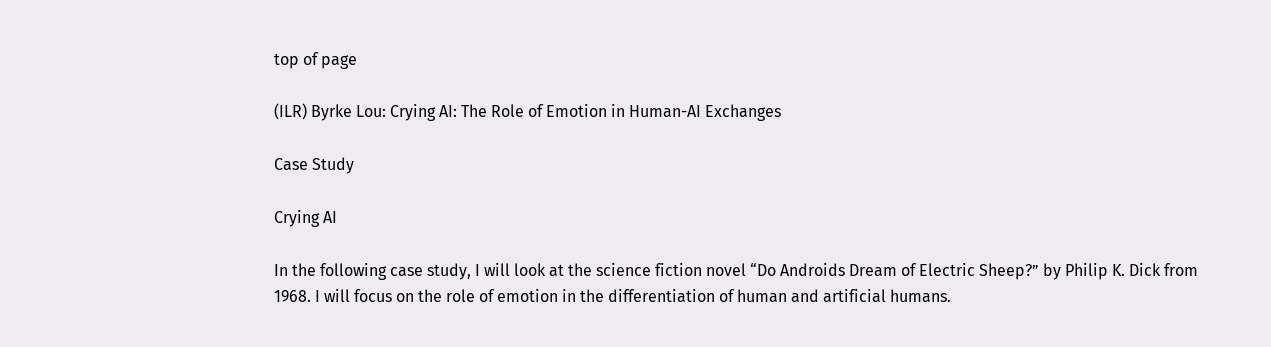top of page

(ILR) Byrke Lou: Crying AI: The Role of Emotion in Human-AI Exchanges

Case Study

Crying AI

In the following case study, I will look at the science fiction novel “Do Androids Dream of Electric Sheep?” by Philip K. Dick from 1968. I will focus on the role of emotion in the differentiation of human and artificial humans.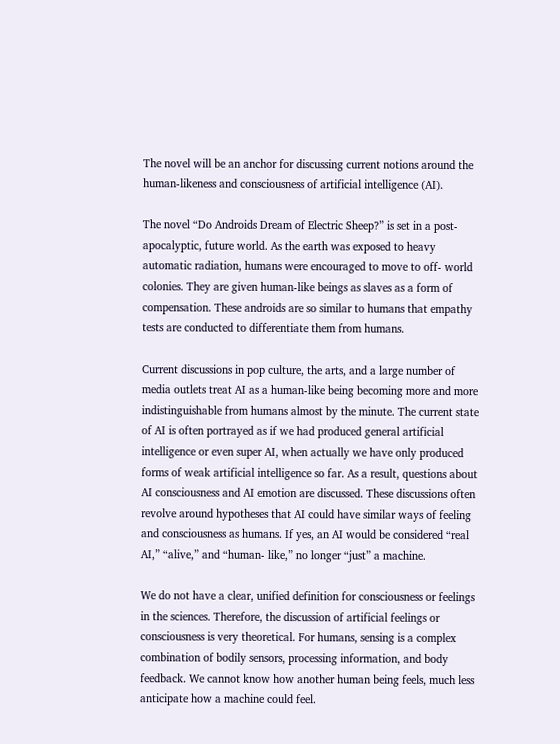The novel will be an anchor for discussing current notions around the human-likeness and consciousness of artificial intelligence (AI).

The novel “Do Androids Dream of Electric Sheep?” is set in a post-apocalyptic, future world. As the earth was exposed to heavy automatic radiation, humans were encouraged to move to off- world colonies. They are given human-like beings as slaves as a form of compensation. These androids are so similar to humans that empathy tests are conducted to differentiate them from humans.

Current discussions in pop culture, the arts, and a large number of media outlets treat AI as a human-like being becoming more and more indistinguishable from humans almost by the minute. The current state of AI is often portrayed as if we had produced general artificial intelligence or even super AI, when actually we have only produced forms of weak artificial intelligence so far. As a result, questions about AI consciousness and AI emotion are discussed. These discussions often revolve around hypotheses that AI could have similar ways of feeling and consciousness as humans. If yes, an AI would be considered “real AI,” “alive,” and “human- like,” no longer “just” a machine.

We do not have a clear, unified definition for consciousness or feelings in the sciences. Therefore, the discussion of artificial feelings or consciousness is very theoretical. For humans, sensing is a complex combination of bodily sensors, processing information, and body feedback. We cannot know how another human being feels, much less anticipate how a machine could feel.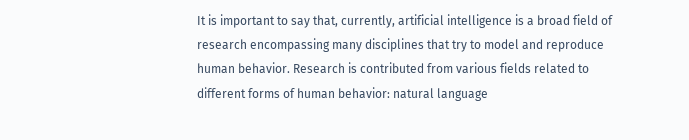It is important to say that, currently, artificial intelligence is a broad field of research encompassing many disciplines that try to model and reproduce human behavior. Research is contributed from various fields related to different forms of human behavior: natural language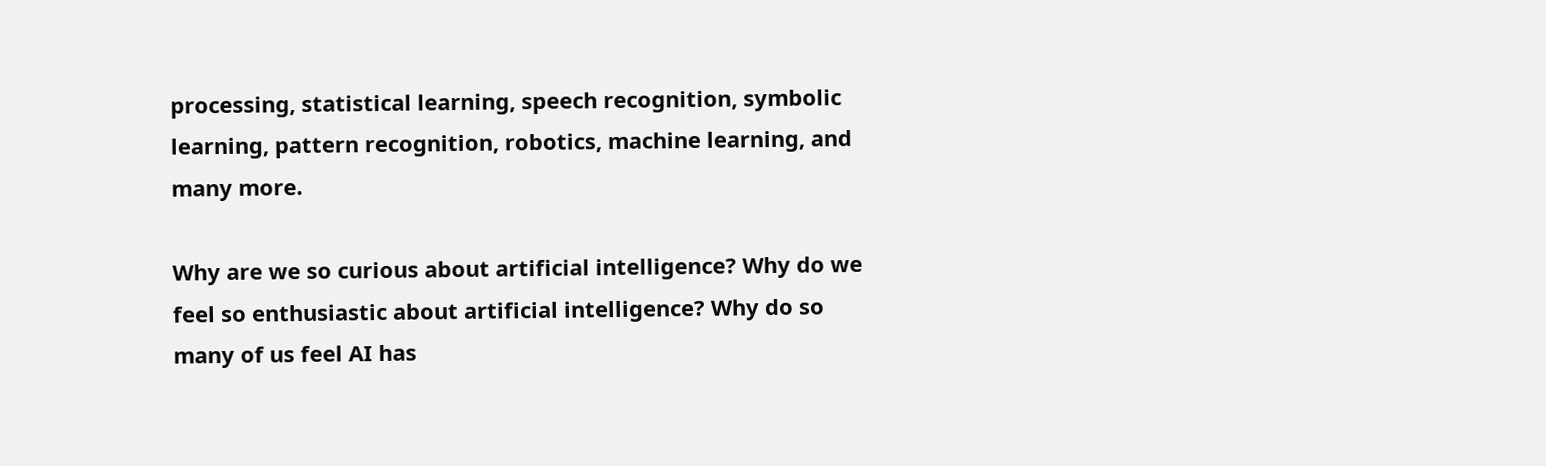processing, statistical learning, speech recognition, symbolic learning, pattern recognition, robotics, machine learning, and many more.

Why are we so curious about artificial intelligence? Why do we feel so enthusiastic about artificial intelligence? Why do so many of us feel AI has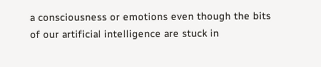a consciousness or emotions even though the bits of our artificial intelligence are stuck in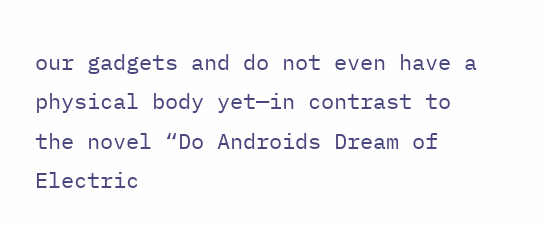our gadgets and do not even have a physical body yet—in contrast to the novel “Do Androids Dream of Electric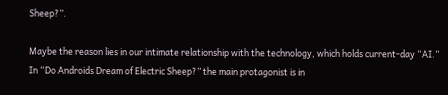Sheep?”.

Maybe the reason lies in our intimate relationship with the technology, which holds current-day “AI.” In “Do Androids Dream of Electric Sheep?” the main protagonist is in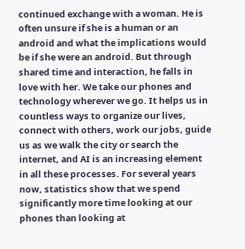continued exchange with a woman. He is often unsure if she is a human or an android and what the implications would be if she were an android. But through shared time and interaction, he falls in love with her. We take our phones and technology wherever we go. It helps us in countless ways to organize our lives, connect with others, work our jobs, guide us as we walk the city or search the internet, and AI is an increasing element in all these processes. For several years now, statistics show that we spend significantly more time looking at our phones than looking at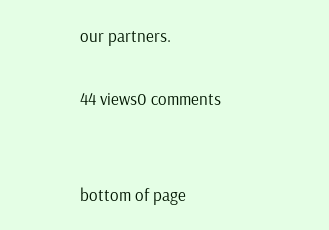our partners.

44 views0 comments


bottom of page